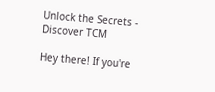Unlock the Secrets - Discover TCM

Hey there! If you're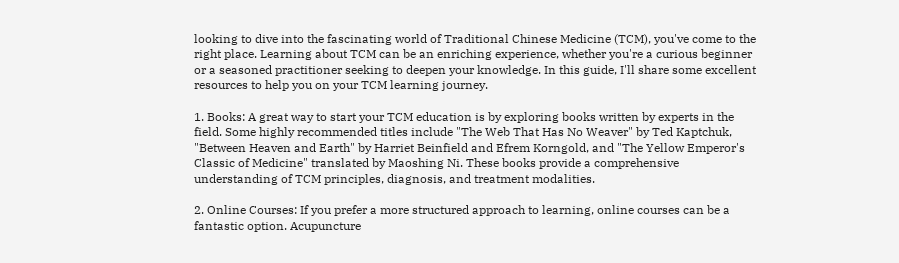looking to dive into the fascinating world of Traditional Chinese Medicine (TCM), you've come to the right place. Learning about TCM can be an enriching experience, whether you're a curious beginner or a seasoned practitioner seeking to deepen your knowledge. In this guide, I'll share some excellent resources to help you on your TCM learning journey.

1. Books: A great way to start your TCM education is by exploring books written by experts in the field. Some highly recommended titles include "The Web That Has No Weaver" by Ted Kaptchuk, "Between Heaven and Earth" by Harriet Beinfield and Efrem Korngold, and "The Yellow Emperor's Classic of Medicine" translated by Maoshing Ni. These books provide a comprehensive understanding of TCM principles, diagnosis, and treatment modalities.

2. Online Courses: If you prefer a more structured approach to learning, online courses can be a fantastic option. Acupuncture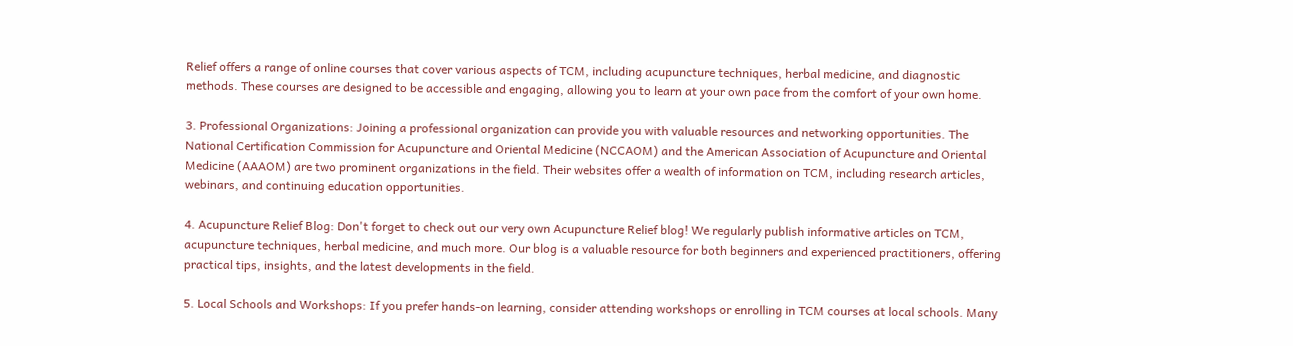Relief offers a range of online courses that cover various aspects of TCM, including acupuncture techniques, herbal medicine, and diagnostic methods. These courses are designed to be accessible and engaging, allowing you to learn at your own pace from the comfort of your own home.

3. Professional Organizations: Joining a professional organization can provide you with valuable resources and networking opportunities. The National Certification Commission for Acupuncture and Oriental Medicine (NCCAOM) and the American Association of Acupuncture and Oriental Medicine (AAAOM) are two prominent organizations in the field. Their websites offer a wealth of information on TCM, including research articles, webinars, and continuing education opportunities.

4. Acupuncture Relief Blog: Don't forget to check out our very own Acupuncture Relief blog! We regularly publish informative articles on TCM, acupuncture techniques, herbal medicine, and much more. Our blog is a valuable resource for both beginners and experienced practitioners, offering practical tips, insights, and the latest developments in the field.

5. Local Schools and Workshops: If you prefer hands-on learning, consider attending workshops or enrolling in TCM courses at local schools. Many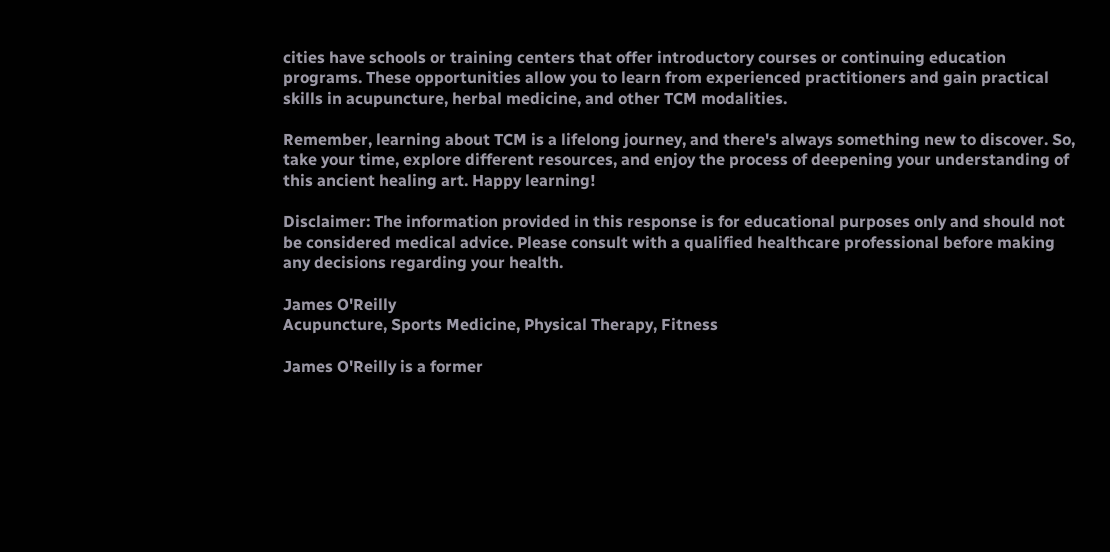cities have schools or training centers that offer introductory courses or continuing education programs. These opportunities allow you to learn from experienced practitioners and gain practical skills in acupuncture, herbal medicine, and other TCM modalities.

Remember, learning about TCM is a lifelong journey, and there's always something new to discover. So, take your time, explore different resources, and enjoy the process of deepening your understanding of this ancient healing art. Happy learning!

Disclaimer: The information provided in this response is for educational purposes only and should not be considered medical advice. Please consult with a qualified healthcare professional before making any decisions regarding your health.

James O'Reilly
Acupuncture, Sports Medicine, Physical Therapy, Fitness

James O'Reilly is a former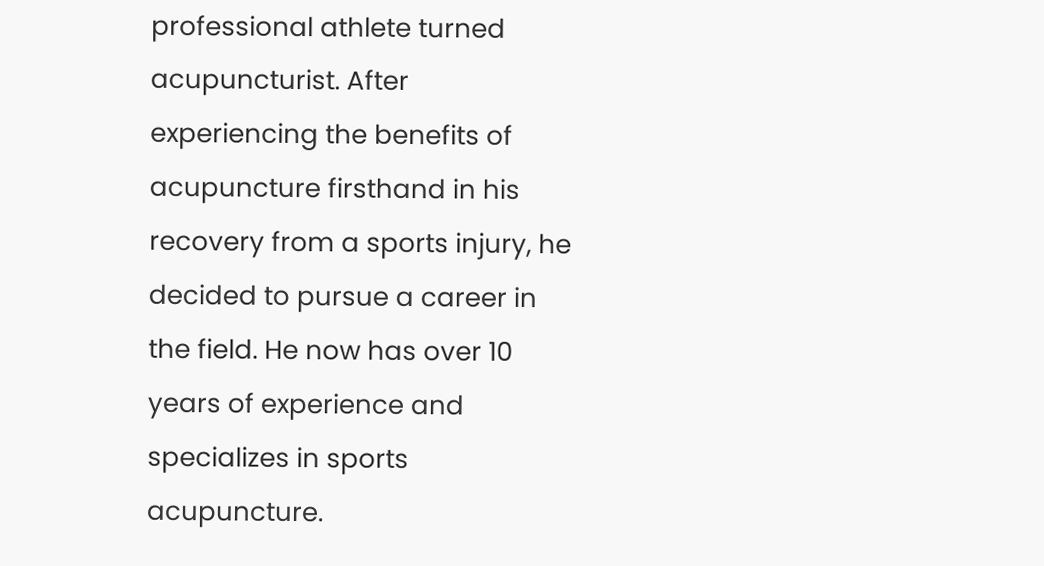professional athlete turned acupuncturist. After experiencing the benefits of acupuncture firsthand in his recovery from a sports injury, he decided to pursue a career in the field. He now has over 10 years of experience and specializes in sports acupuncture.